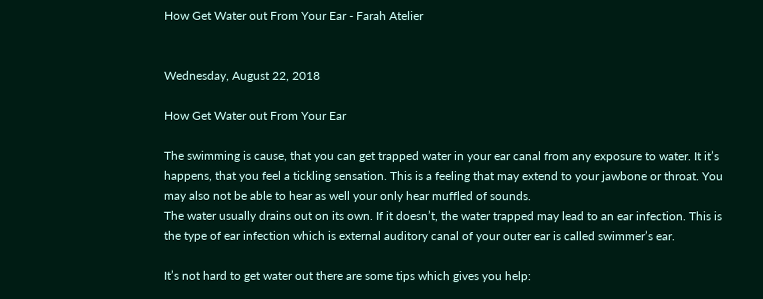How Get Water out From Your Ear - Farah Atelier


Wednesday, August 22, 2018

How Get Water out From Your Ear

The swimming is cause, that you can get trapped water in your ear canal from any exposure to water. It it’s happens, that you feel a tickling sensation. This is a feeling that may extend to your jawbone or throat. You may also not be able to hear as well your only hear muffled of sounds.
The water usually drains out on its own. If it doesn’t, the water trapped may lead to an ear infection. This is the type of ear infection which is external auditory canal of your outer ear is called swimmer’s ear.

It’s not hard to get water out there are some tips which gives you help: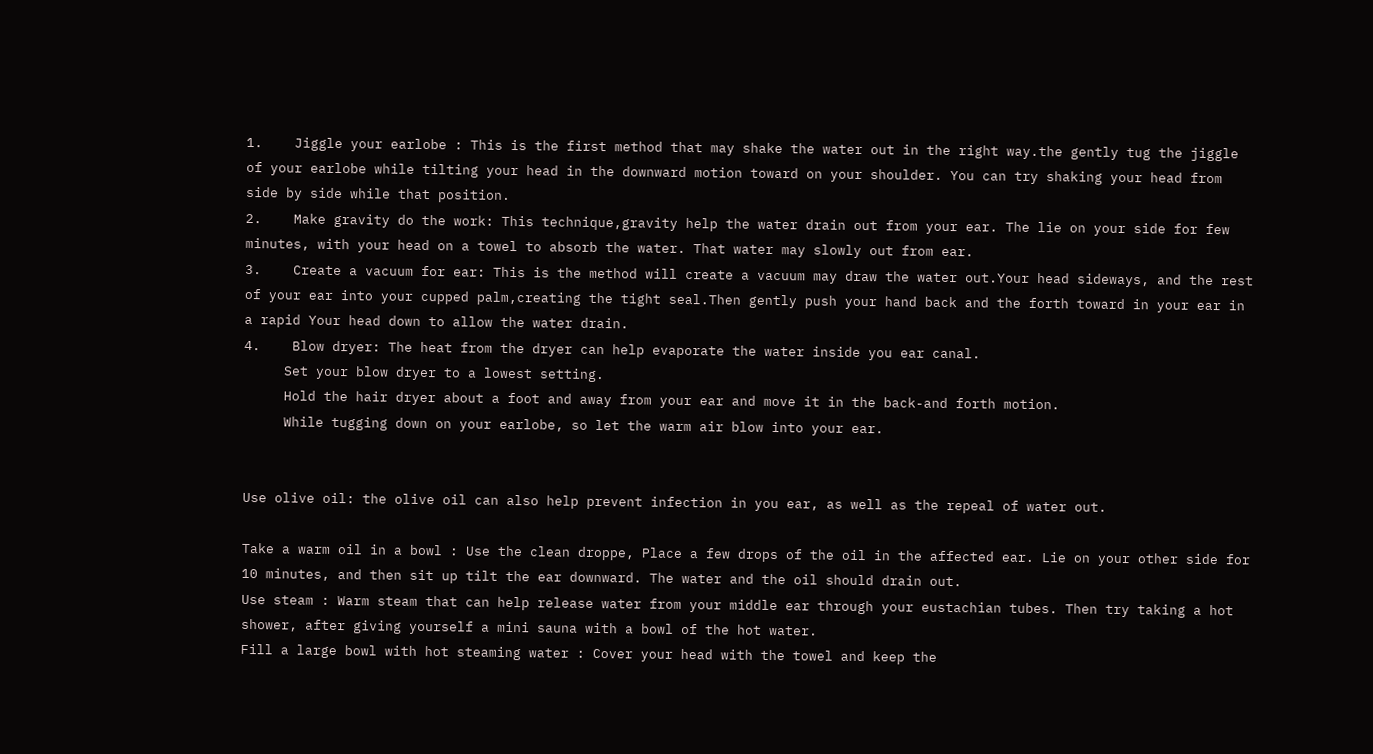1.    Jiggle your earlobe : This is the first method that may shake the water out in the right way.the gently tug the jiggle of your earlobe while tilting your head in the downward motion toward on your shoulder. You can try shaking your head from side by side while that position.
2.    Make gravity do the work: This technique,gravity help the water drain out from your ear. The lie on your side for few minutes, with your head on a towel to absorb the water. That water may slowly out from ear.
3.    Create a vacuum for ear: This is the method will create a vacuum may draw the water out.Your head sideways, and the rest of your ear into your cupped palm,creating the tight seal.Then gently push your hand back and the forth toward in your ear in a rapid Your head down to allow the water drain.
4.    Blow dryer: The heat from the dryer can help evaporate the water inside you ear canal.
     Set your blow dryer to a lowest setting.
     Hold the hair dryer about a foot and away from your ear and move it in the back-and forth motion.
     While tugging down on your earlobe, so let the warm air blow into your ear.


Use olive oil: the olive oil can also help prevent infection in you ear, as well as the repeal of water out.

Take a warm oil in a bowl : Use the clean droppe, Place a few drops of the oil in the affected ear. Lie on your other side for 10 minutes, and then sit up tilt the ear downward. The water and the oil should drain out.
Use steam : Warm steam that can help release water from your middle ear through your eustachian tubes. Then try taking a hot shower, after giving yourself a mini sauna with a bowl of the hot water.
Fill a large bowl with hot steaming water : Cover your head with the towel and keep the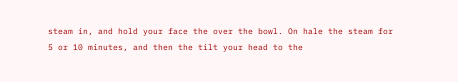steam in, and hold your face the over the bowl. On hale the steam for 5 or 10 minutes, and then the tilt your head to the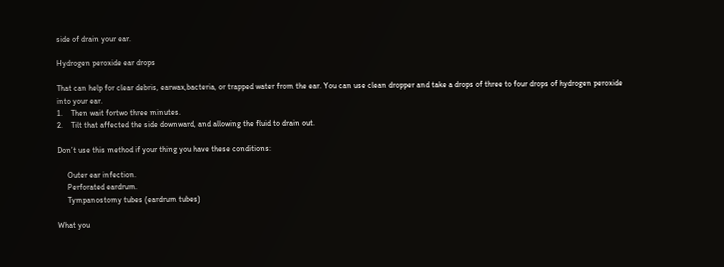side of drain your ear.

Hydrogen peroxide ear drops

That can help for clear debris, earwax,bacteria, or trapped water from the ear. You can use clean dropper and take a drops of three to four drops of hydrogen peroxide into your ear.
1.    Then wait fortwo three minutes.
2.    Tilt that affected the side downward, and allowing the fluid to drain out.

Don’t use this method if your thing you have these conditions:

     Outer ear infection.
     Perforated eardrum.
     Tympanostomy tubes (eardrum tubes)

What you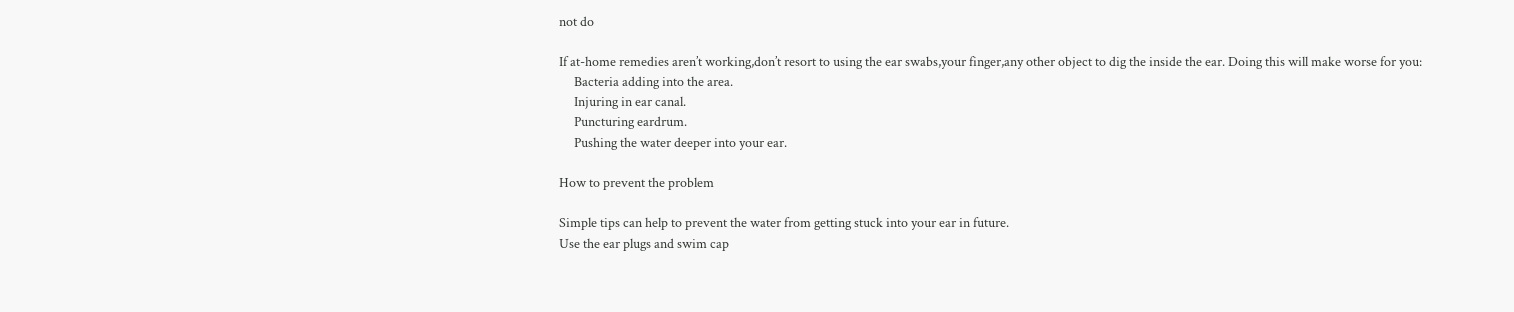not do

If at-home remedies aren’t working,don’t resort to using the ear swabs,your finger,any other object to dig the inside the ear. Doing this will make worse for you:
     Bacteria adding into the area.
     Injuring in ear canal.
     Puncturing eardrum.
     Pushing the water deeper into your ear.

How to prevent the problem

Simple tips can help to prevent the water from getting stuck into your ear in future.
Use the ear plugs and swim cap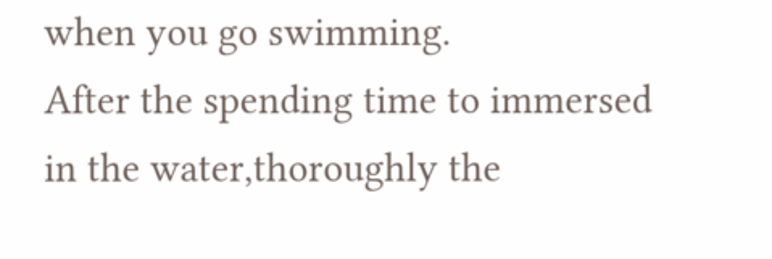when you go swimming.
After the spending time to immersed in the water,thoroughly the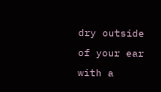dry outside of your ear with a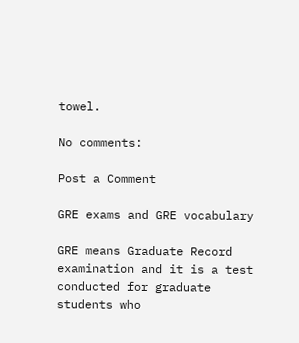towel.

No comments:

Post a Comment

GRE exams and GRE vocabulary

GRE means Graduate Record examination and it is a test conducted for graduate students who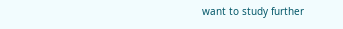want to study further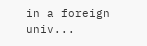in a foreign univ...